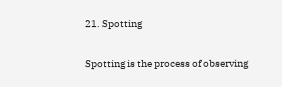21. Spotting

Spotting is the process of observing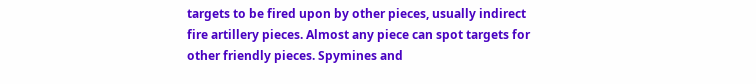targets to be fired upon by other pieces, usually indirect fire artillery pieces. Almost any piece can spot targets for other friendly pieces. Spymines and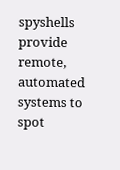spyshells provide remote, automated systems to spot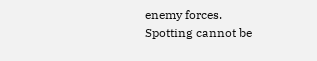enemy forces. Spotting cannot be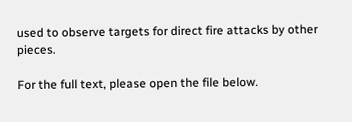used to observe targets for direct fire attacks by other pieces.

For the full text, please open the file below.